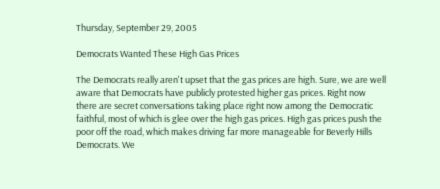Thursday, September 29, 2005

Democrats Wanted These High Gas Prices

The Democrats really aren't upset that the gas prices are high. Sure, we are well aware that Democrats have publicly protested higher gas prices. Right now there are secret conversations taking place right now among the Democratic faithful, most of which is glee over the high gas prices. High gas prices push the poor off the road, which makes driving far more manageable for Beverly Hills Democrats. We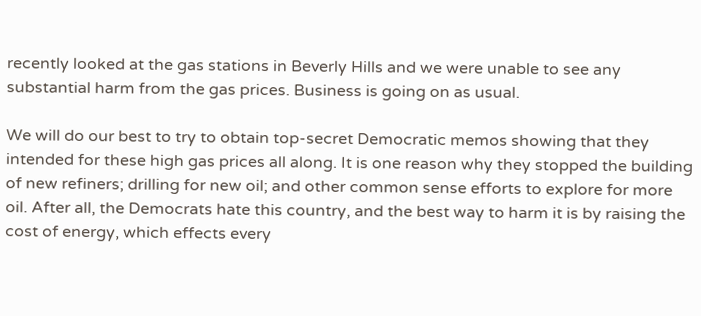recently looked at the gas stations in Beverly Hills and we were unable to see any substantial harm from the gas prices. Business is going on as usual.

We will do our best to try to obtain top-secret Democratic memos showing that they intended for these high gas prices all along. It is one reason why they stopped the building of new refiners; drilling for new oil; and other common sense efforts to explore for more oil. After all, the Democrats hate this country, and the best way to harm it is by raising the cost of energy, which effects every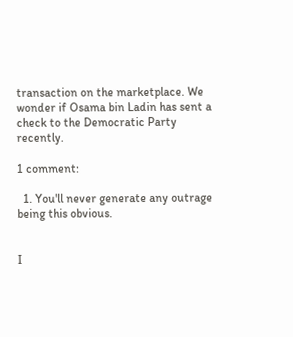transaction on the marketplace. We wonder if Osama bin Ladin has sent a check to the Democratic Party recently.

1 comment:

  1. You'll never generate any outrage being this obvious.


I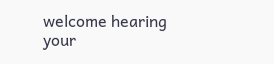welcome hearing your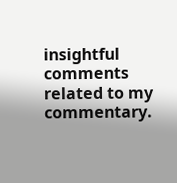insightful comments related to my commentary.